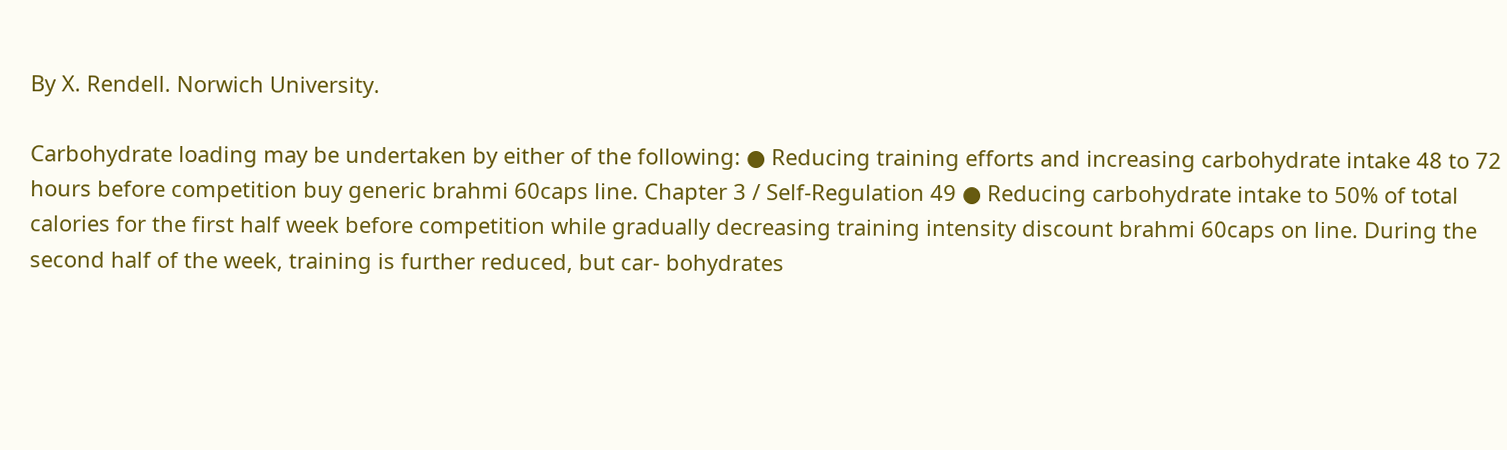By X. Rendell. Norwich University.

Carbohydrate loading may be undertaken by either of the following: ● Reducing training efforts and increasing carbohydrate intake 48 to 72 hours before competition buy generic brahmi 60caps line. Chapter 3 / Self-Regulation 49 ● Reducing carbohydrate intake to 50% of total calories for the first half week before competition while gradually decreasing training intensity discount brahmi 60caps on line. During the second half of the week, training is further reduced, but car- bohydrates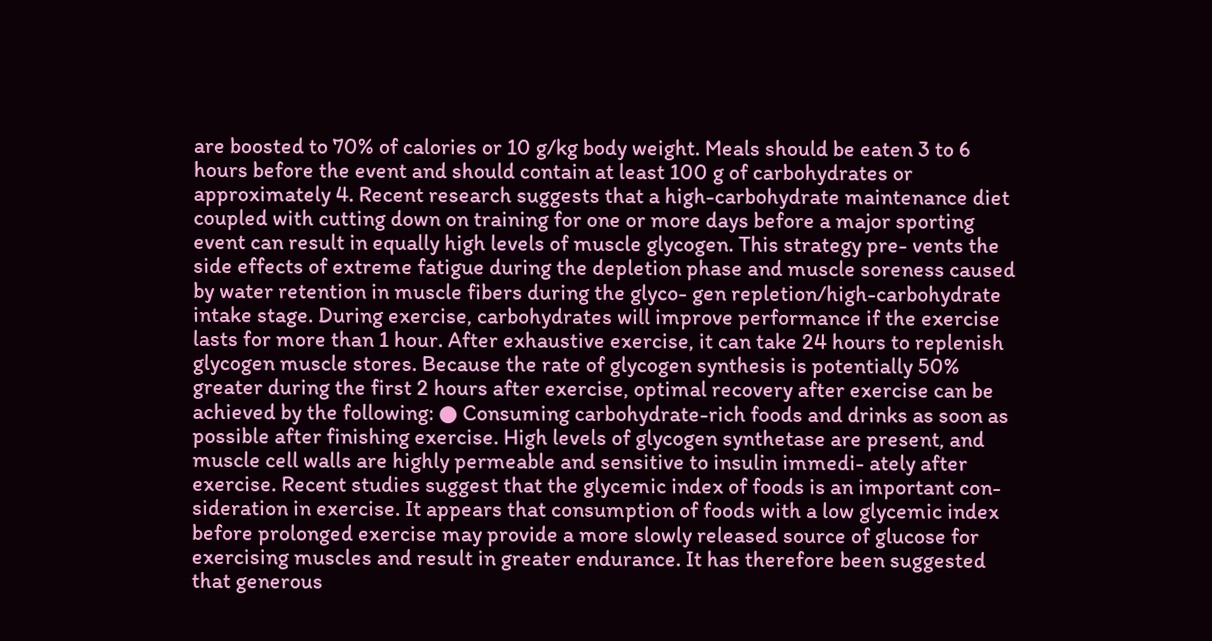are boosted to 70% of calories or 10 g/kg body weight. Meals should be eaten 3 to 6 hours before the event and should contain at least 100 g of carbohydrates or approximately 4. Recent research suggests that a high-carbohydrate maintenance diet coupled with cutting down on training for one or more days before a major sporting event can result in equally high levels of muscle glycogen. This strategy pre- vents the side effects of extreme fatigue during the depletion phase and muscle soreness caused by water retention in muscle fibers during the glyco- gen repletion/high-carbohydrate intake stage. During exercise, carbohydrates will improve performance if the exercise lasts for more than 1 hour. After exhaustive exercise, it can take 24 hours to replenish glycogen muscle stores. Because the rate of glycogen synthesis is potentially 50% greater during the first 2 hours after exercise, optimal recovery after exercise can be achieved by the following: ● Consuming carbohydrate-rich foods and drinks as soon as possible after finishing exercise. High levels of glycogen synthetase are present, and muscle cell walls are highly permeable and sensitive to insulin immedi- ately after exercise. Recent studies suggest that the glycemic index of foods is an important con- sideration in exercise. It appears that consumption of foods with a low glycemic index before prolonged exercise may provide a more slowly released source of glucose for exercising muscles and result in greater endurance. It has therefore been suggested that generous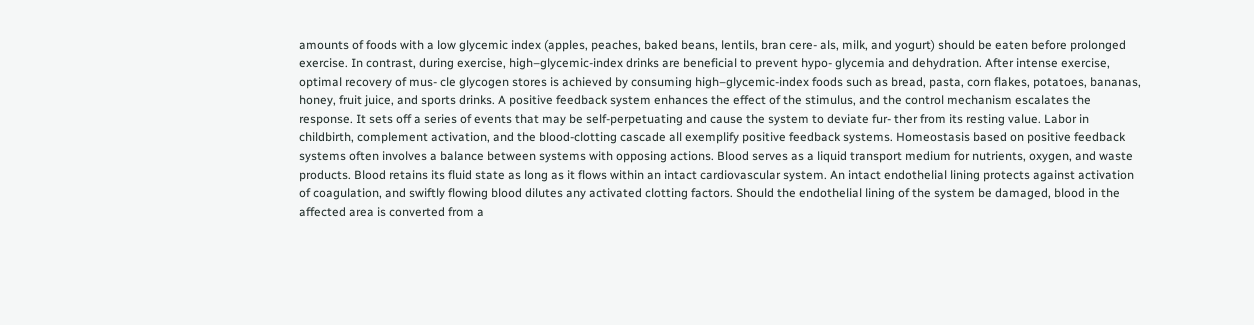amounts of foods with a low glycemic index (apples, peaches, baked beans, lentils, bran cere- als, milk, and yogurt) should be eaten before prolonged exercise. In contrast, during exercise, high–glycemic-index drinks are beneficial to prevent hypo- glycemia and dehydration. After intense exercise, optimal recovery of mus- cle glycogen stores is achieved by consuming high–glycemic-index foods such as bread, pasta, corn flakes, potatoes, bananas, honey, fruit juice, and sports drinks. A positive feedback system enhances the effect of the stimulus, and the control mechanism escalates the response. It sets off a series of events that may be self-perpetuating and cause the system to deviate fur- ther from its resting value. Labor in childbirth, complement activation, and the blood-clotting cascade all exemplify positive feedback systems. Homeostasis based on positive feedback systems often involves a balance between systems with opposing actions. Blood serves as a liquid transport medium for nutrients, oxygen, and waste products. Blood retains its fluid state as long as it flows within an intact cardiovascular system. An intact endothelial lining protects against activation of coagulation, and swiftly flowing blood dilutes any activated clotting factors. Should the endothelial lining of the system be damaged, blood in the affected area is converted from a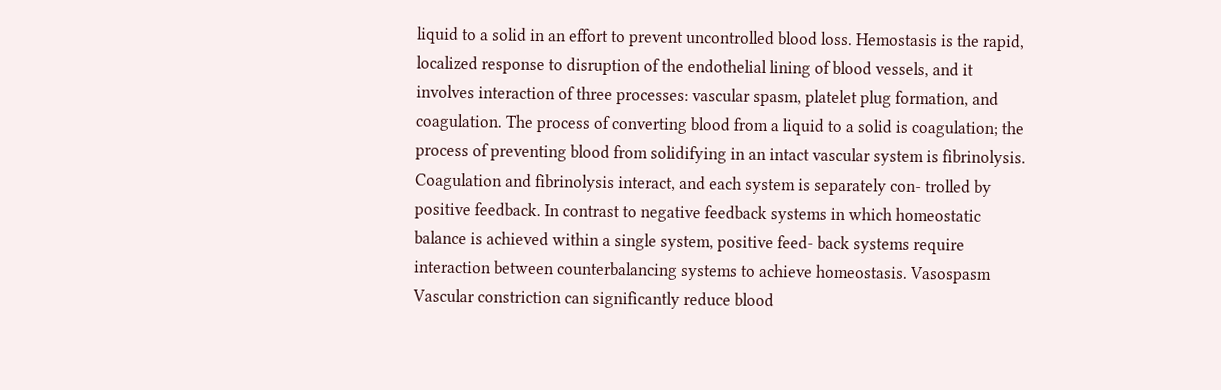liquid to a solid in an effort to prevent uncontrolled blood loss. Hemostasis is the rapid, localized response to disruption of the endothelial lining of blood vessels, and it involves interaction of three processes: vascular spasm, platelet plug formation, and coagulation. The process of converting blood from a liquid to a solid is coagulation; the process of preventing blood from solidifying in an intact vascular system is fibrinolysis. Coagulation and fibrinolysis interact, and each system is separately con- trolled by positive feedback. In contrast to negative feedback systems in which homeostatic balance is achieved within a single system, positive feed- back systems require interaction between counterbalancing systems to achieve homeostasis. Vasospasm Vascular constriction can significantly reduce blood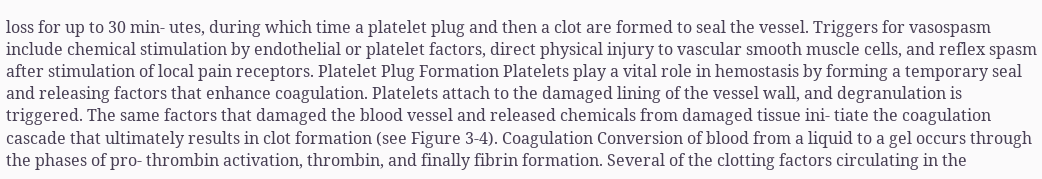loss for up to 30 min- utes, during which time a platelet plug and then a clot are formed to seal the vessel. Triggers for vasospasm include chemical stimulation by endothelial or platelet factors, direct physical injury to vascular smooth muscle cells, and reflex spasm after stimulation of local pain receptors. Platelet Plug Formation Platelets play a vital role in hemostasis by forming a temporary seal and releasing factors that enhance coagulation. Platelets attach to the damaged lining of the vessel wall, and degranulation is triggered. The same factors that damaged the blood vessel and released chemicals from damaged tissue ini- tiate the coagulation cascade that ultimately results in clot formation (see Figure 3-4). Coagulation Conversion of blood from a liquid to a gel occurs through the phases of pro- thrombin activation, thrombin, and finally fibrin formation. Several of the clotting factors circulating in the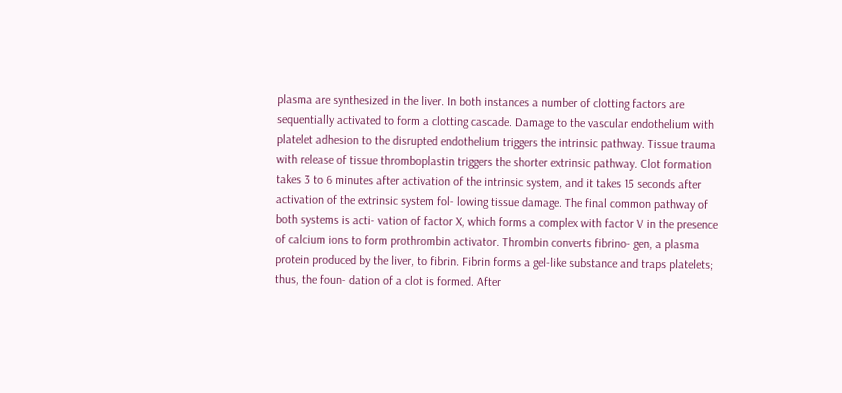plasma are synthesized in the liver. In both instances a number of clotting factors are sequentially activated to form a clotting cascade. Damage to the vascular endothelium with platelet adhesion to the disrupted endothelium triggers the intrinsic pathway. Tissue trauma with release of tissue thromboplastin triggers the shorter extrinsic pathway. Clot formation takes 3 to 6 minutes after activation of the intrinsic system, and it takes 15 seconds after activation of the extrinsic system fol- lowing tissue damage. The final common pathway of both systems is acti- vation of factor X, which forms a complex with factor V in the presence of calcium ions to form prothrombin activator. Thrombin converts fibrino- gen, a plasma protein produced by the liver, to fibrin. Fibrin forms a gel-like substance and traps platelets; thus, the foun- dation of a clot is formed. After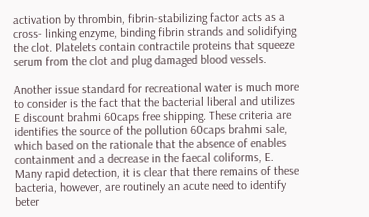activation by thrombin, fibrin-stabilizing factor acts as a cross- linking enzyme, binding fibrin strands and solidifying the clot. Platelets contain contractile proteins that squeeze serum from the clot and plug damaged blood vessels.

Another issue standard for recreational water is much more to consider is the fact that the bacterial liberal and utilizes E discount brahmi 60caps free shipping. These criteria are identifies the source of the pollution 60caps brahmi sale, which based on the rationale that the absence of enables containment and a decrease in the faecal coliforms, E. Many rapid detection, it is clear that there remains of these bacteria, however, are routinely an acute need to identify beter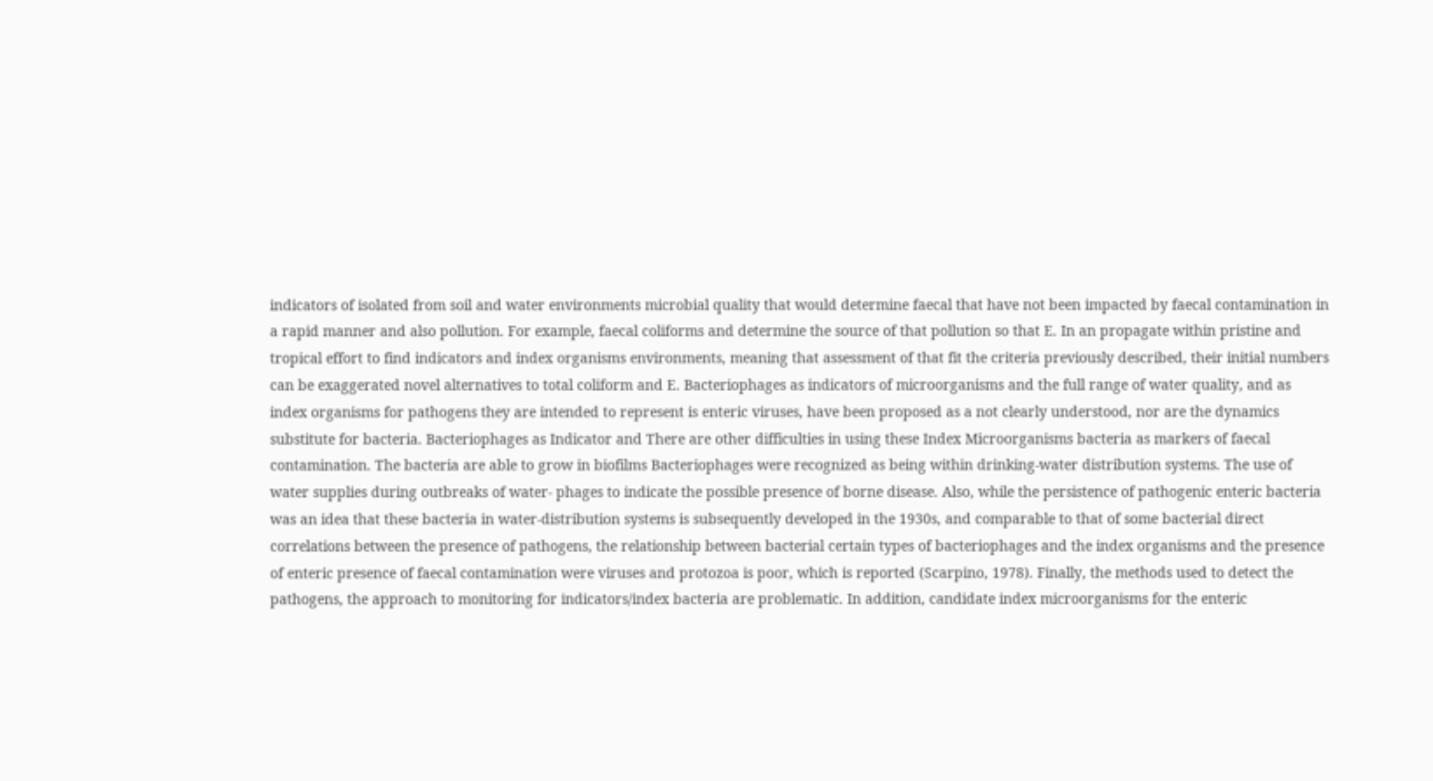indicators of isolated from soil and water environments microbial quality that would determine faecal that have not been impacted by faecal contamination in a rapid manner and also pollution. For example, faecal coliforms and determine the source of that pollution so that E. In an propagate within pristine and tropical effort to find indicators and index organisms environments, meaning that assessment of that fit the criteria previously described, their initial numbers can be exaggerated novel alternatives to total coliform and E. Bacteriophages as indicators of microorganisms and the full range of water quality, and as index organisms for pathogens they are intended to represent is enteric viruses, have been proposed as a not clearly understood, nor are the dynamics substitute for bacteria. Bacteriophages as Indicator and There are other difficulties in using these Index Microorganisms bacteria as markers of faecal contamination. The bacteria are able to grow in biofilms Bacteriophages were recognized as being within drinking-water distribution systems. The use of water supplies during outbreaks of water- phages to indicate the possible presence of borne disease. Also, while the persistence of pathogenic enteric bacteria was an idea that these bacteria in water-distribution systems is subsequently developed in the 1930s, and comparable to that of some bacterial direct correlations between the presence of pathogens, the relationship between bacterial certain types of bacteriophages and the index organisms and the presence of enteric presence of faecal contamination were viruses and protozoa is poor, which is reported (Scarpino, 1978). Finally, the methods used to detect the pathogens, the approach to monitoring for indicators/index bacteria are problematic. In addition, candidate index microorganisms for the enteric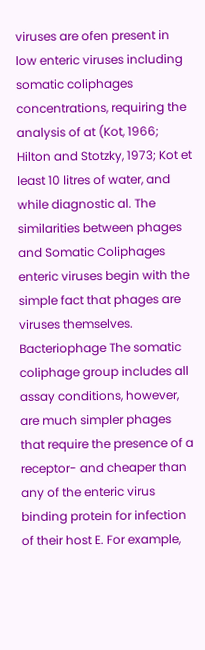viruses are ofen present in low enteric viruses including somatic coliphages concentrations, requiring the analysis of at (Kot, 1966; Hilton and Stotzky, 1973; Kot et least 10 litres of water, and while diagnostic al. The similarities between phages and Somatic Coliphages enteric viruses begin with the simple fact that phages are viruses themselves. Bacteriophage The somatic coliphage group includes all assay conditions, however, are much simpler phages that require the presence of a receptor- and cheaper than any of the enteric virus binding protein for infection of their host E. For example,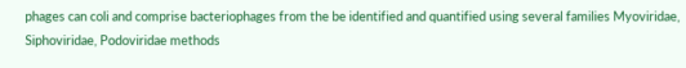phages can coli and comprise bacteriophages from the be identified and quantified using several families Myoviridae, Siphoviridae, Podoviridae methods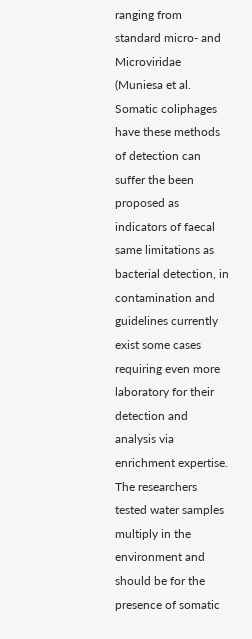ranging from standard micro- and Microviridae (Muniesa et al. Somatic coliphages have these methods of detection can suffer the been proposed as indicators of faecal same limitations as bacterial detection, in contamination and guidelines currently exist some cases requiring even more laboratory for their detection and analysis via enrichment expertise. The researchers tested water samples multiply in the environment and should be for the presence of somatic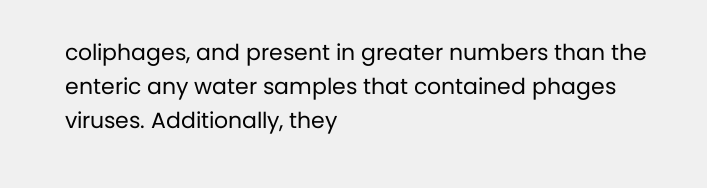coliphages, and present in greater numbers than the enteric any water samples that contained phages viruses. Additionally, they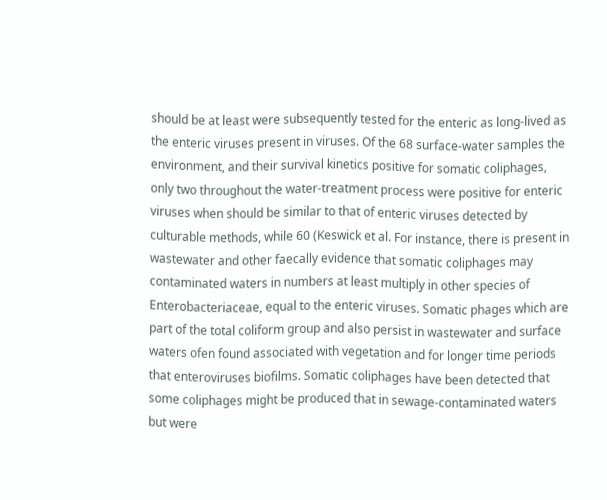should be at least were subsequently tested for the enteric as long-lived as the enteric viruses present in viruses. Of the 68 surface-water samples the environment, and their survival kinetics positive for somatic coliphages, only two throughout the water-treatment process were positive for enteric viruses when should be similar to that of enteric viruses detected by culturable methods, while 60 (Keswick et al. For instance, there is present in wastewater and other faecally evidence that somatic coliphages may contaminated waters in numbers at least multiply in other species of Enterobacteriaceae, equal to the enteric viruses. Somatic phages which are part of the total coliform group and also persist in wastewater and surface waters ofen found associated with vegetation and for longer time periods that enteroviruses biofilms. Somatic coliphages have been detected that some coliphages might be produced that in sewage-contaminated waters but were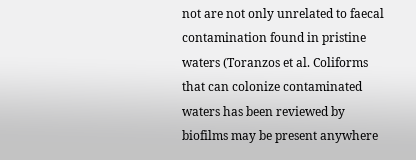not are not only unrelated to faecal contamination found in pristine waters (Toranzos et al. Coliforms that can colonize contaminated waters has been reviewed by biofilms may be present anywhere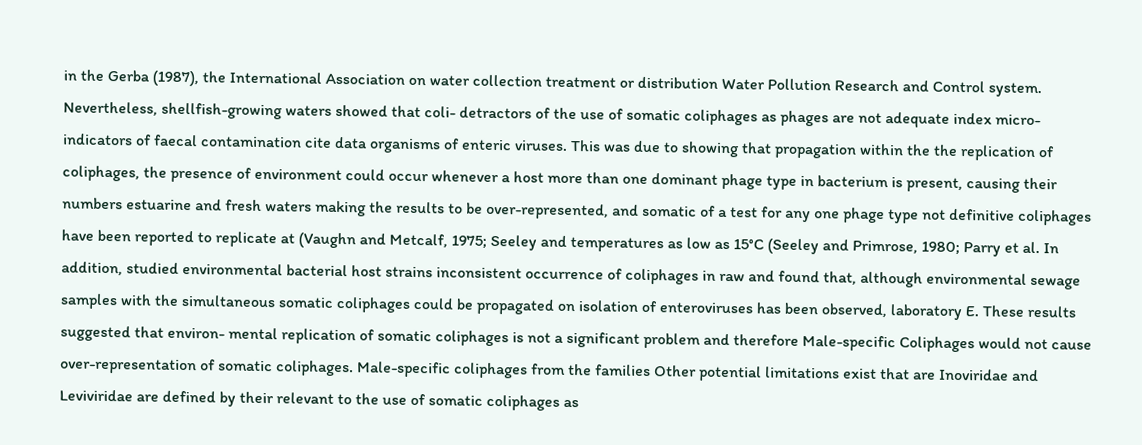in the Gerba (1987), the International Association on water collection treatment or distribution Water Pollution Research and Control system. Nevertheless, shellfish-growing waters showed that coli- detractors of the use of somatic coliphages as phages are not adequate index micro- indicators of faecal contamination cite data organisms of enteric viruses. This was due to showing that propagation within the the replication of coliphages, the presence of environment could occur whenever a host more than one dominant phage type in bacterium is present, causing their numbers estuarine and fresh waters making the results to be over-represented, and somatic of a test for any one phage type not definitive coliphages have been reported to replicate at (Vaughn and Metcalf, 1975; Seeley and temperatures as low as 15°C (Seeley and Primrose, 1980; Parry et al. In addition, studied environmental bacterial host strains inconsistent occurrence of coliphages in raw and found that, although environmental sewage samples with the simultaneous somatic coliphages could be propagated on isolation of enteroviruses has been observed, laboratory E. These results suggested that environ- mental replication of somatic coliphages is not a significant problem and therefore Male-specific Coliphages would not cause over-representation of somatic coliphages. Male-specific coliphages from the families Other potential limitations exist that are Inoviridae and Leviviridae are defined by their relevant to the use of somatic coliphages as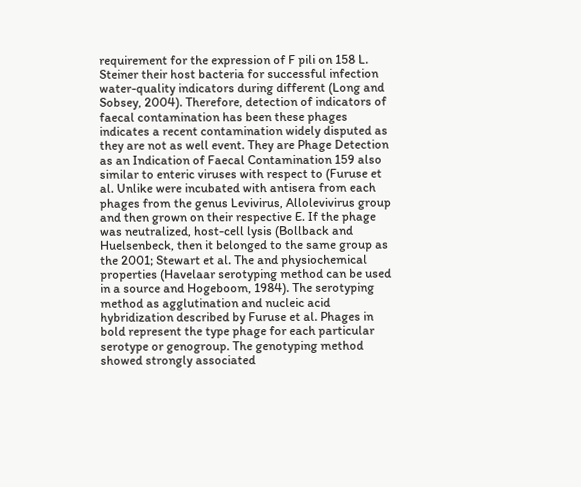requirement for the expression of F pili on 158 L. Steiner their host bacteria for successful infection water-quality indicators during different (Long and Sobsey, 2004). Therefore, detection of indicators of faecal contamination has been these phages indicates a recent contamination widely disputed as they are not as well event. They are Phage Detection as an Indication of Faecal Contamination 159 also similar to enteric viruses with respect to (Furuse et al. Unlike were incubated with antisera from each phages from the genus Levivirus, Allolevivirus group and then grown on their respective E. If the phage was neutralized, host-cell lysis (Bollback and Huelsenbeck, then it belonged to the same group as the 2001; Stewart et al. The and physiochemical properties (Havelaar serotyping method can be used in a source and Hogeboom, 1984). The serotyping method as agglutination and nucleic acid hybridization described by Furuse et al. Phages in bold represent the type phage for each particular serotype or genogroup. The genotyping method showed strongly associated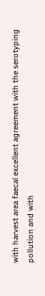with harvest area faecal excellent agreement with the serotyping pollution and with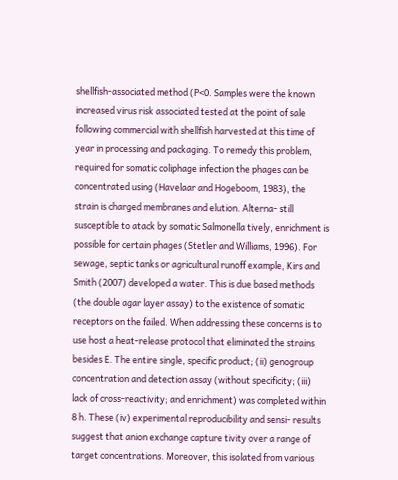shellfish-associated method (P<0. Samples were the known increased virus risk associated tested at the point of sale following commercial with shellfish harvested at this time of year in processing and packaging. To remedy this problem, required for somatic coliphage infection the phages can be concentrated using (Havelaar and Hogeboom, 1983), the strain is charged membranes and elution. Alterna- still susceptible to atack by somatic Salmonella tively, enrichment is possible for certain phages (Stetler and Williams, 1996). For sewage, septic tanks or agricultural runoff example, Kirs and Smith (2007) developed a water. This is due based methods (the double agar layer assay) to the existence of somatic receptors on the failed. When addressing these concerns is to use host a heat-release protocol that eliminated the strains besides E. The entire single, specific product; (ii) genogroup concentration and detection assay (without specificity; (iii) lack of cross-reactivity; and enrichment) was completed within 8 h. These (iv) experimental reproducibility and sensi- results suggest that anion exchange capture tivity over a range of target concentrations. Moreover, this isolated from various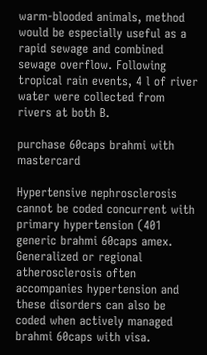warm-blooded animals, method would be especially useful as a rapid sewage and combined sewage overflow. Following tropical rain events, 4 l of river water were collected from rivers at both B.

purchase 60caps brahmi with mastercard

Hypertensive nephrosclerosis cannot be coded concurrent with primary hypertension (401 generic brahmi 60caps amex. Generalized or regional atherosclerosis often accompanies hypertension and these disorders can also be coded when actively managed brahmi 60caps with visa.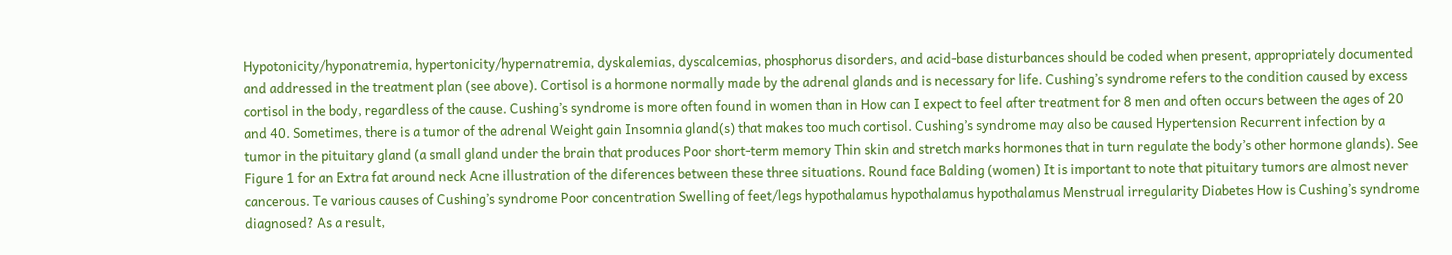Hypotonicity/hyponatremia, hypertonicity/hypernatremia, dyskalemias, dyscalcemias, phosphorus disorders, and acid-base disturbances should be coded when present, appropriately documented and addressed in the treatment plan (see above). Cortisol is a hormone normally made by the adrenal glands and is necessary for life. Cushing’s syndrome refers to the condition caused by excess cortisol in the body, regardless of the cause. Cushing’s syndrome is more often found in women than in How can I expect to feel after treatment for 8 men and often occurs between the ages of 20 and 40. Sometimes, there is a tumor of the adrenal Weight gain Insomnia gland(s) that makes too much cortisol. Cushing’s syndrome may also be caused Hypertension Recurrent infection by a tumor in the pituitary gland (a small gland under the brain that produces Poor short-term memory Thin skin and stretch marks hormones that in turn regulate the body’s other hormone glands). See Figure 1 for an Extra fat around neck Acne illustration of the diferences between these three situations. Round face Balding (women) It is important to note that pituitary tumors are almost never cancerous. Te various causes of Cushing’s syndrome Poor concentration Swelling of feet/legs hypothalamus hypothalamus hypothalamus Menstrual irregularity Diabetes How is Cushing’s syndrome diagnosed? As a result,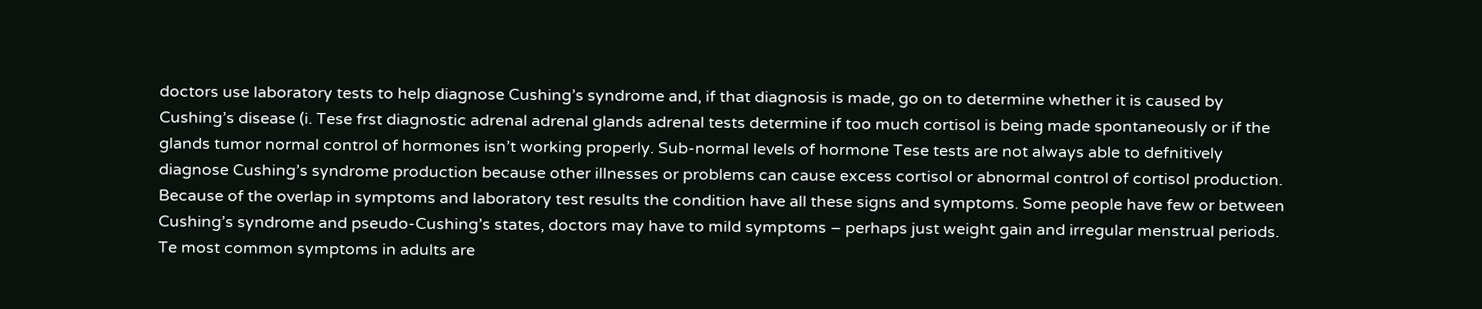doctors use laboratory tests to help diagnose Cushing’s syndrome and, if that diagnosis is made, go on to determine whether it is caused by Cushing’s disease (i. Tese frst diagnostic adrenal adrenal glands adrenal tests determine if too much cortisol is being made spontaneously or if the glands tumor normal control of hormones isn’t working properly. Sub-normal levels of hormone Tese tests are not always able to defnitively diagnose Cushing’s syndrome production because other illnesses or problems can cause excess cortisol or abnormal control of cortisol production. Because of the overlap in symptoms and laboratory test results the condition have all these signs and symptoms. Some people have few or between Cushing’s syndrome and pseudo-Cushing’s states, doctors may have to mild symptoms – perhaps just weight gain and irregular menstrual periods. Te most common symptoms in adults are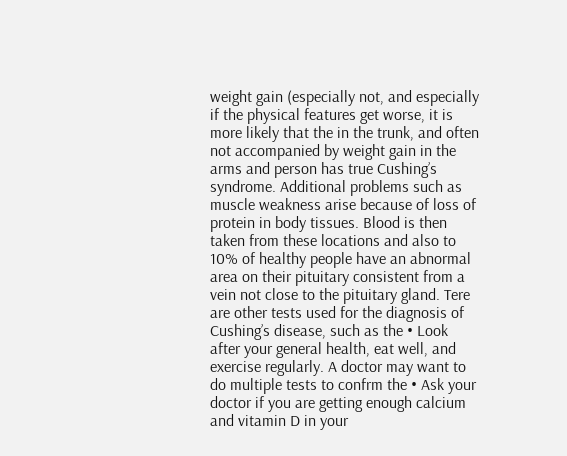weight gain (especially not, and especially if the physical features get worse, it is more likely that the in the trunk, and often not accompanied by weight gain in the arms and person has true Cushing’s syndrome. Additional problems such as muscle weakness arise because of loss of protein in body tissues. Blood is then taken from these locations and also to 10% of healthy people have an abnormal area on their pituitary consistent from a vein not close to the pituitary gland. Tere are other tests used for the diagnosis of Cushing’s disease, such as the • Look after your general health, eat well, and exercise regularly. A doctor may want to do multiple tests to confrm the • Ask your doctor if you are getting enough calcium and vitamin D in your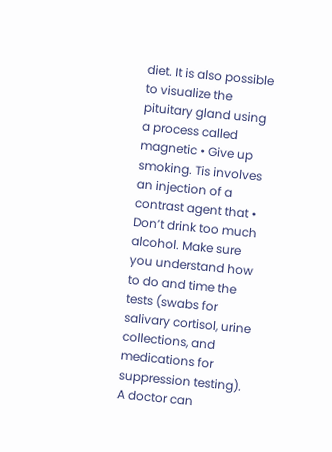diet. It is also possible to visualize the pituitary gland using a process called magnetic • Give up smoking. Tis involves an injection of a contrast agent that • Don’t drink too much alcohol. Make sure you understand how to do and time the tests (swabs for salivary cortisol, urine collections, and medications for suppression testing). A doctor can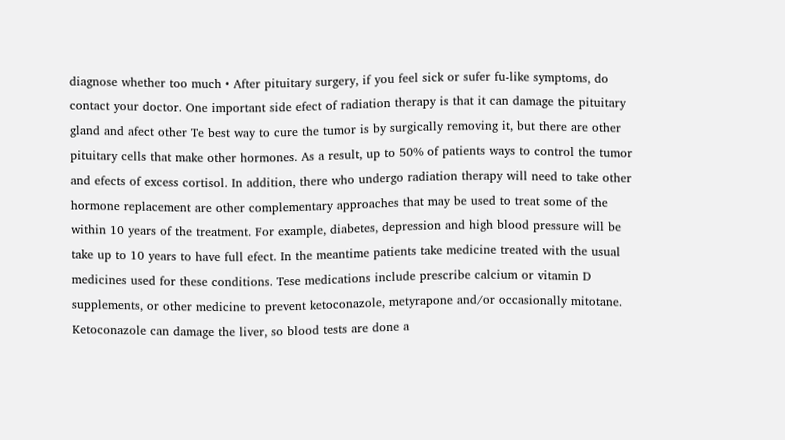diagnose whether too much • After pituitary surgery, if you feel sick or sufer fu-like symptoms, do contact your doctor. One important side efect of radiation therapy is that it can damage the pituitary gland and afect other Te best way to cure the tumor is by surgically removing it, but there are other pituitary cells that make other hormones. As a result, up to 50% of patients ways to control the tumor and efects of excess cortisol. In addition, there who undergo radiation therapy will need to take other hormone replacement are other complementary approaches that may be used to treat some of the within 10 years of the treatment. For example, diabetes, depression and high blood pressure will be take up to 10 years to have full efect. In the meantime patients take medicine treated with the usual medicines used for these conditions. Tese medications include prescribe calcium or vitamin D supplements, or other medicine to prevent ketoconazole, metyrapone and/or occasionally mitotane. Ketoconazole can damage the liver, so blood tests are done a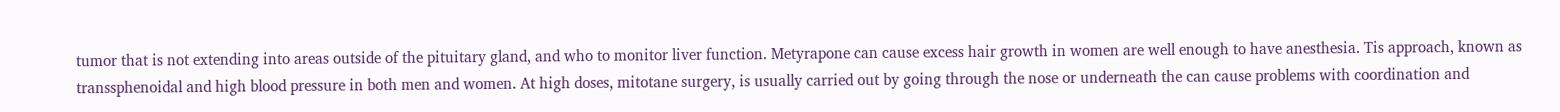tumor that is not extending into areas outside of the pituitary gland, and who to monitor liver function. Metyrapone can cause excess hair growth in women are well enough to have anesthesia. Tis approach, known as transsphenoidal and high blood pressure in both men and women. At high doses, mitotane surgery, is usually carried out by going through the nose or underneath the can cause problems with coordination and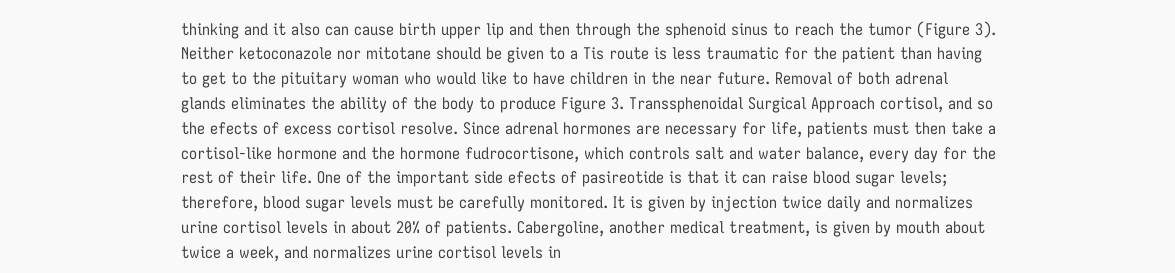thinking and it also can cause birth upper lip and then through the sphenoid sinus to reach the tumor (Figure 3). Neither ketoconazole nor mitotane should be given to a Tis route is less traumatic for the patient than having to get to the pituitary woman who would like to have children in the near future. Removal of both adrenal glands eliminates the ability of the body to produce Figure 3. Transsphenoidal Surgical Approach cortisol, and so the efects of excess cortisol resolve. Since adrenal hormones are necessary for life, patients must then take a cortisol-like hormone and the hormone fudrocortisone, which controls salt and water balance, every day for the rest of their life. One of the important side efects of pasireotide is that it can raise blood sugar levels; therefore, blood sugar levels must be carefully monitored. It is given by injection twice daily and normalizes urine cortisol levels in about 20% of patients. Cabergoline, another medical treatment, is given by mouth about twice a week, and normalizes urine cortisol levels in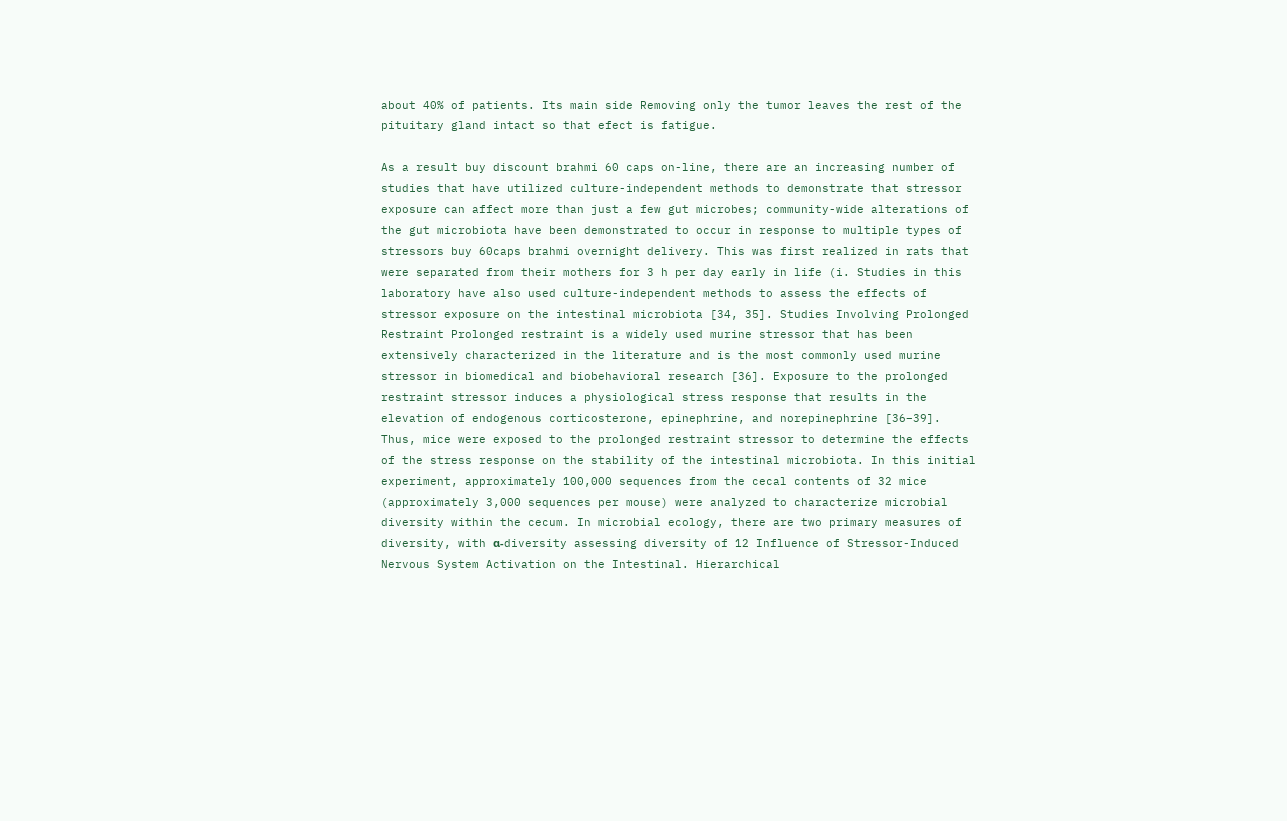about 40% of patients. Its main side Removing only the tumor leaves the rest of the pituitary gland intact so that efect is fatigue.

As a result buy discount brahmi 60 caps on-line, there are an increasing number of studies that have utilized culture-independent methods to demonstrate that stressor exposure can affect more than just a few gut microbes; community-wide alterations of the gut microbiota have been demonstrated to occur in response to multiple types of stressors buy 60caps brahmi overnight delivery. This was first realized in rats that were separated from their mothers for 3 h per day early in life (i. Studies in this laboratory have also used culture-independent methods to assess the effects of stressor exposure on the intestinal microbiota [34, 35]. Studies Involving Prolonged Restraint Prolonged restraint is a widely used murine stressor that has been extensively characterized in the literature and is the most commonly used murine stressor in biomedical and biobehavioral research [36]. Exposure to the prolonged restraint stressor induces a physiological stress response that results in the elevation of endogenous corticosterone, epinephrine, and norepinephrine [36–39]. Thus, mice were exposed to the prolonged restraint stressor to determine the effects of the stress response on the stability of the intestinal microbiota. In this initial experiment, approximately 100,000 sequences from the cecal contents of 32 mice (approximately 3,000 sequences per mouse) were analyzed to characterize microbial diversity within the cecum. In microbial ecology, there are two primary measures of diversity, with α-diversity assessing diversity of 12 Influence of Stressor-Induced Nervous System Activation on the Intestinal. Hierarchical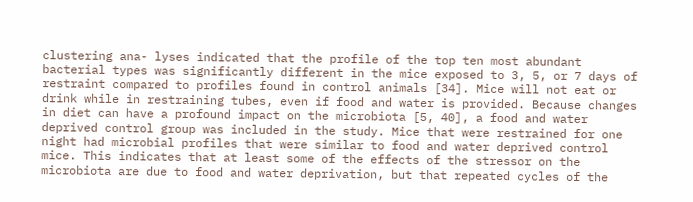clustering ana- lyses indicated that the profile of the top ten most abundant bacterial types was significantly different in the mice exposed to 3, 5, or 7 days of restraint compared to profiles found in control animals [34]. Mice will not eat or drink while in restraining tubes, even if food and water is provided. Because changes in diet can have a profound impact on the microbiota [5, 40], a food and water deprived control group was included in the study. Mice that were restrained for one night had microbial profiles that were similar to food and water deprived control mice. This indicates that at least some of the effects of the stressor on the microbiota are due to food and water deprivation, but that repeated cycles of the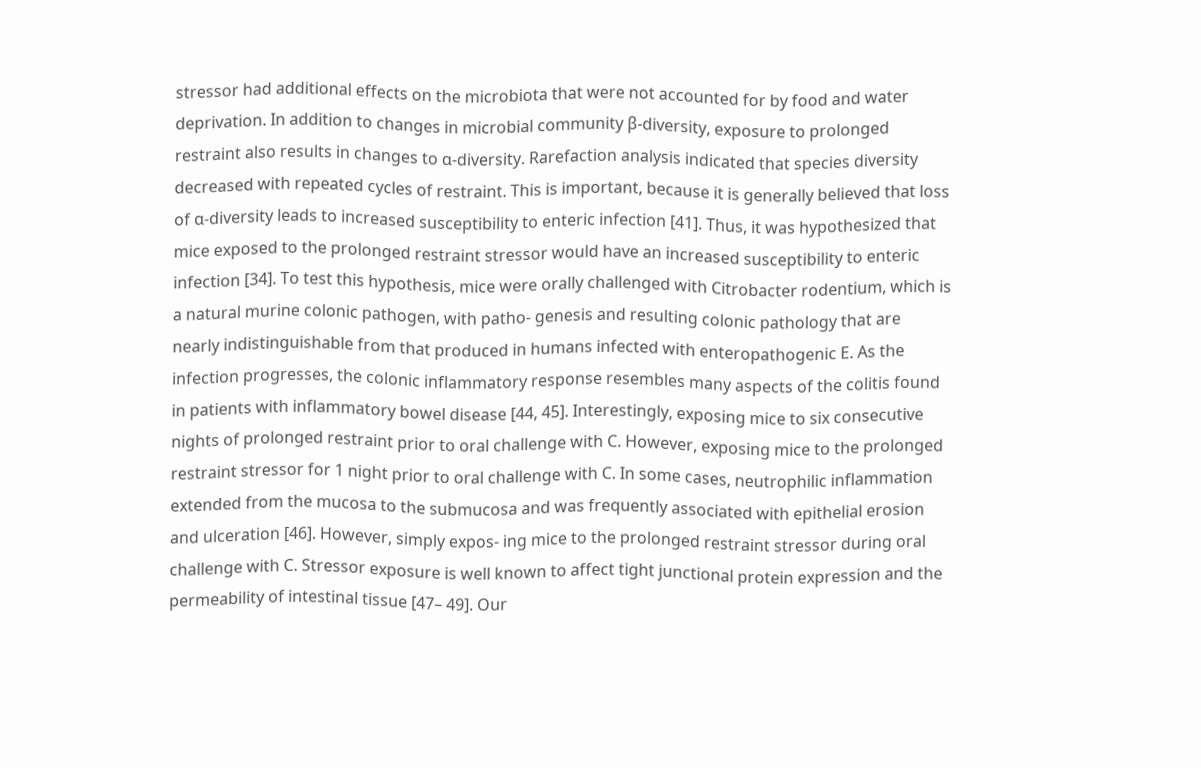stressor had additional effects on the microbiota that were not accounted for by food and water deprivation. In addition to changes in microbial community β-diversity, exposure to prolonged restraint also results in changes to α-diversity. Rarefaction analysis indicated that species diversity decreased with repeated cycles of restraint. This is important, because it is generally believed that loss of α-diversity leads to increased susceptibility to enteric infection [41]. Thus, it was hypothesized that mice exposed to the prolonged restraint stressor would have an increased susceptibility to enteric infection [34]. To test this hypothesis, mice were orally challenged with Citrobacter rodentium, which is a natural murine colonic pathogen, with patho- genesis and resulting colonic pathology that are nearly indistinguishable from that produced in humans infected with enteropathogenic E. As the infection progresses, the colonic inflammatory response resembles many aspects of the colitis found in patients with inflammatory bowel disease [44, 45]. Interestingly, exposing mice to six consecutive nights of prolonged restraint prior to oral challenge with C. However, exposing mice to the prolonged restraint stressor for 1 night prior to oral challenge with C. In some cases, neutrophilic inflammation extended from the mucosa to the submucosa and was frequently associated with epithelial erosion and ulceration [46]. However, simply expos- ing mice to the prolonged restraint stressor during oral challenge with C. Stressor exposure is well known to affect tight junctional protein expression and the permeability of intestinal tissue [47– 49]. Our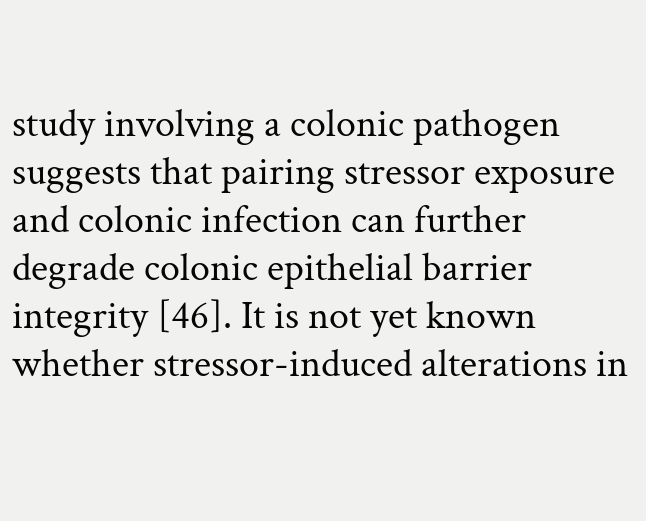study involving a colonic pathogen suggests that pairing stressor exposure and colonic infection can further degrade colonic epithelial barrier integrity [46]. It is not yet known whether stressor-induced alterations in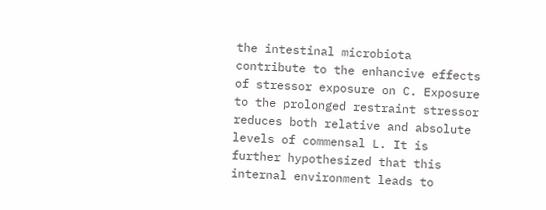the intestinal microbiota contribute to the enhancive effects of stressor exposure on C. Exposure to the prolonged restraint stressor reduces both relative and absolute levels of commensal L. It is further hypothesized that this internal environment leads to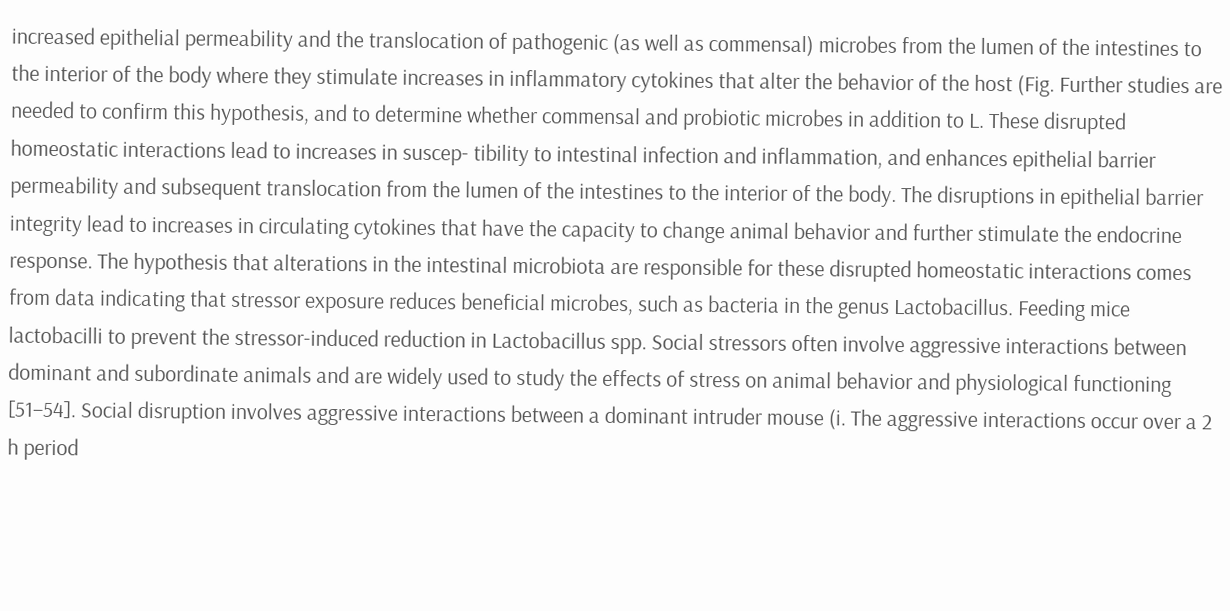increased epithelial permeability and the translocation of pathogenic (as well as commensal) microbes from the lumen of the intestines to the interior of the body where they stimulate increases in inflammatory cytokines that alter the behavior of the host (Fig. Further studies are needed to confirm this hypothesis, and to determine whether commensal and probiotic microbes in addition to L. These disrupted homeostatic interactions lead to increases in suscep- tibility to intestinal infection and inflammation, and enhances epithelial barrier permeability and subsequent translocation from the lumen of the intestines to the interior of the body. The disruptions in epithelial barrier integrity lead to increases in circulating cytokines that have the capacity to change animal behavior and further stimulate the endocrine response. The hypothesis that alterations in the intestinal microbiota are responsible for these disrupted homeostatic interactions comes from data indicating that stressor exposure reduces beneficial microbes, such as bacteria in the genus Lactobacillus. Feeding mice lactobacilli to prevent the stressor-induced reduction in Lactobacillus spp. Social stressors often involve aggressive interactions between dominant and subordinate animals and are widely used to study the effects of stress on animal behavior and physiological functioning [51–54]. Social disruption involves aggressive interactions between a dominant intruder mouse (i. The aggressive interactions occur over a 2 h period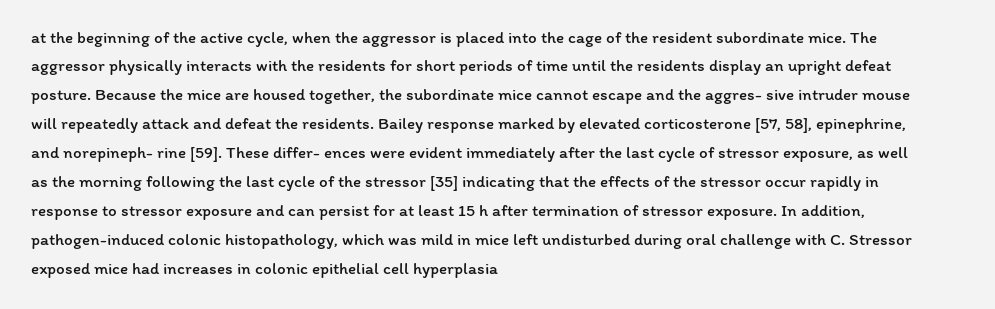at the beginning of the active cycle, when the aggressor is placed into the cage of the resident subordinate mice. The aggressor physically interacts with the residents for short periods of time until the residents display an upright defeat posture. Because the mice are housed together, the subordinate mice cannot escape and the aggres- sive intruder mouse will repeatedly attack and defeat the residents. Bailey response marked by elevated corticosterone [57, 58], epinephrine, and norepineph- rine [59]. These differ- ences were evident immediately after the last cycle of stressor exposure, as well as the morning following the last cycle of the stressor [35] indicating that the effects of the stressor occur rapidly in response to stressor exposure and can persist for at least 15 h after termination of stressor exposure. In addition, pathogen-induced colonic histopathology, which was mild in mice left undisturbed during oral challenge with C. Stressor exposed mice had increases in colonic epithelial cell hyperplasia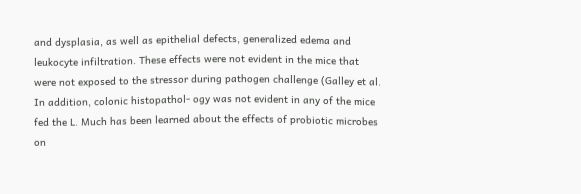and dysplasia, as well as epithelial defects, generalized edema and leukocyte infiltration. These effects were not evident in the mice that were not exposed to the stressor during pathogen challenge (Galley et al. In addition, colonic histopathol- ogy was not evident in any of the mice fed the L. Much has been learned about the effects of probiotic microbes on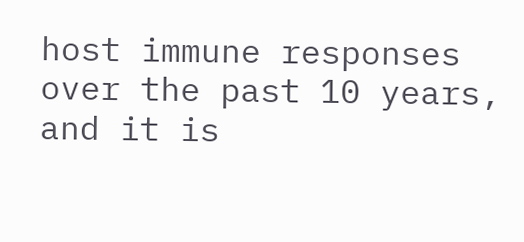host immune responses over the past 10 years, and it is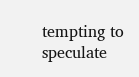tempting to speculate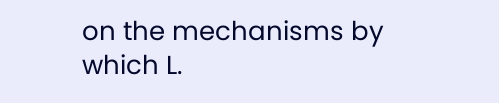on the mechanisms by which L.